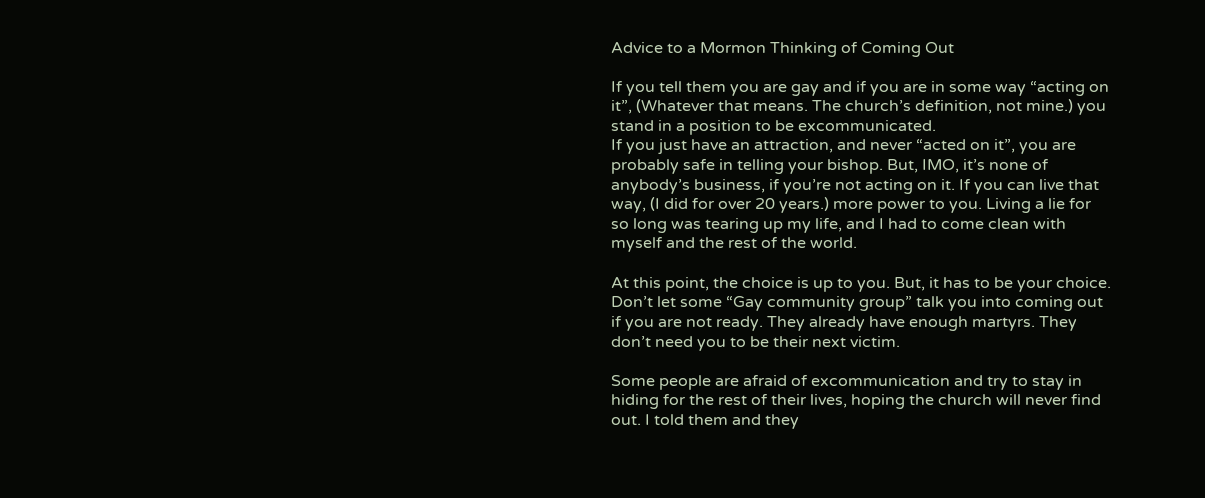Advice to a Mormon Thinking of Coming Out

If you tell them you are gay and if you are in some way “acting on it”, (Whatever that means. The church’s definition, not mine.) you stand in a position to be excommunicated.
If you just have an attraction, and never “acted on it”, you are probably safe in telling your bishop. But, IMO, it’s none of anybody’s business, if you’re not acting on it. If you can live that way, (I did for over 20 years.) more power to you. Living a lie for so long was tearing up my life, and I had to come clean with myself and the rest of the world.

At this point, the choice is up to you. But, it has to be your choice. Don’t let some “Gay community group” talk you into coming out if you are not ready. They already have enough martyrs. They don’t need you to be their next victim.

Some people are afraid of excommunication and try to stay in hiding for the rest of their lives, hoping the church will never find out. I told them and they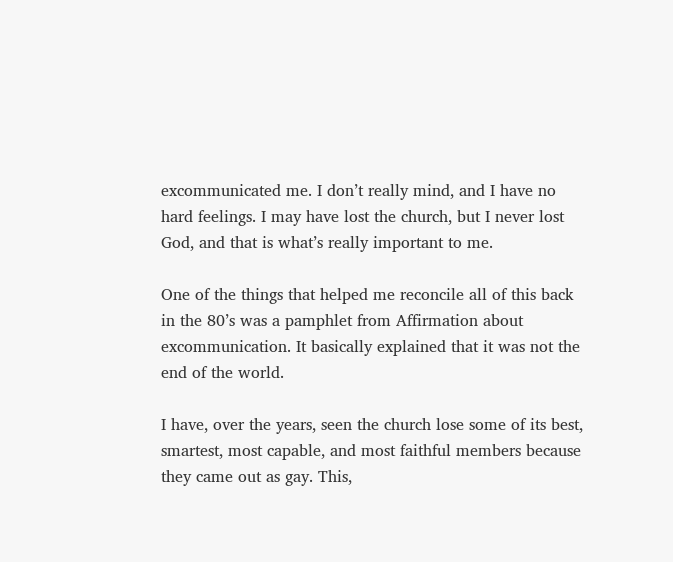excommunicated me. I don’t really mind, and I have no hard feelings. I may have lost the church, but I never lost God, and that is what’s really important to me.

One of the things that helped me reconcile all of this back in the 80’s was a pamphlet from Affirmation about excommunication. It basically explained that it was not the end of the world.

I have, over the years, seen the church lose some of its best, smartest, most capable, and most faithful members because they came out as gay. This,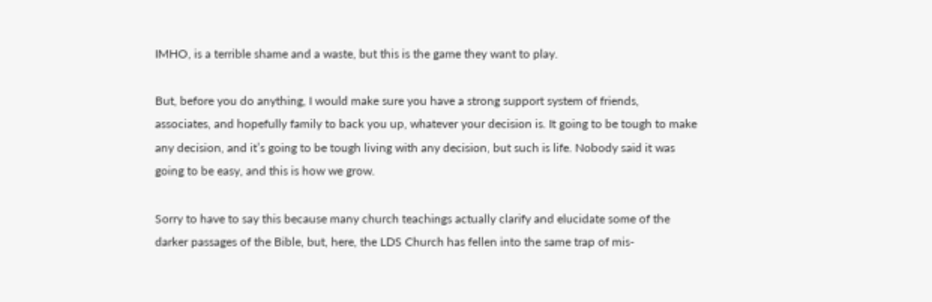IMHO, is a terrible shame and a waste, but this is the game they want to play.

But, before you do anything, I would make sure you have a strong support system of friends, associates, and hopefully family to back you up, whatever your decision is. It going to be tough to make any decision, and it’s going to be tough living with any decision, but such is life. Nobody said it was going to be easy, and this is how we grow.

Sorry to have to say this because many church teachings actually clarify and elucidate some of the darker passages of the Bible, but, here, the LDS Church has fellen into the same trap of mis-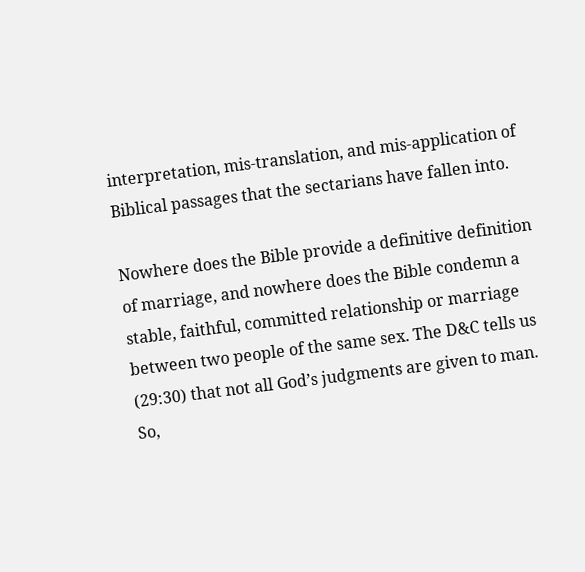interpretation, mis-translation, and mis-application of Biblical passages that the sectarians have fallen into.

Nowhere does the Bible provide a definitive definition of marriage, and nowhere does the Bible condemn a stable, faithful, committed relationship or marriage between two people of the same sex. The D&C tells us (29:30) that not all God’s judgments are given to man. So,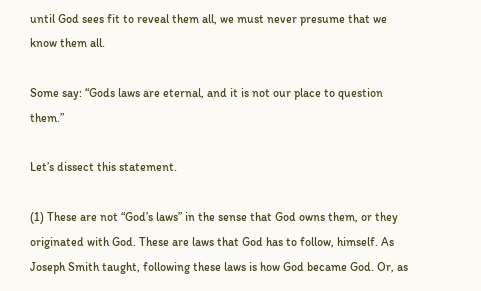until God sees fit to reveal them all, we must never presume that we know them all.

Some say: “Gods laws are eternal, and it is not our place to question them.”

Let’s dissect this statement.

(1) These are not “God’s laws” in the sense that God owns them, or they originated with God. These are laws that God has to follow, himself. As Joseph Smith taught, following these laws is how God became God. Or, as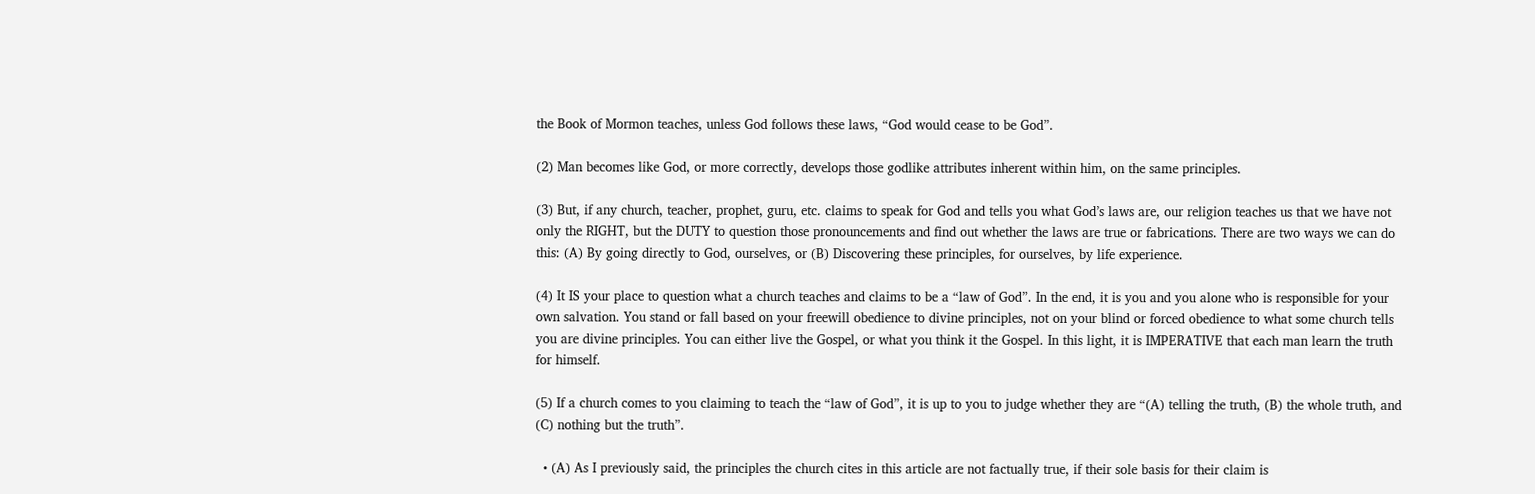the Book of Mormon teaches, unless God follows these laws, “God would cease to be God”.

(2) Man becomes like God, or more correctly, develops those godlike attributes inherent within him, on the same principles.

(3) But, if any church, teacher, prophet, guru, etc. claims to speak for God and tells you what God’s laws are, our religion teaches us that we have not only the RIGHT, but the DUTY to question those pronouncements and find out whether the laws are true or fabrications. There are two ways we can do this: (A) By going directly to God, ourselves, or (B) Discovering these principles, for ourselves, by life experience.

(4) It IS your place to question what a church teaches and claims to be a “law of God”. In the end, it is you and you alone who is responsible for your own salvation. You stand or fall based on your freewill obedience to divine principles, not on your blind or forced obedience to what some church tells you are divine principles. You can either live the Gospel, or what you think it the Gospel. In this light, it is IMPERATIVE that each man learn the truth for himself.

(5) If a church comes to you claiming to teach the “law of God”, it is up to you to judge whether they are “(A) telling the truth, (B) the whole truth, and (C) nothing but the truth”.

  • (A) As I previously said, the principles the church cites in this article are not factually true, if their sole basis for their claim is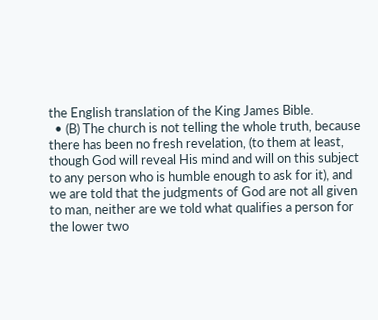the English translation of the King James Bible.
  • (B) The church is not telling the whole truth, because there has been no fresh revelation, (to them at least, though God will reveal His mind and will on this subject to any person who is humble enough to ask for it), and we are told that the judgments of God are not all given to man, neither are we told what qualifies a person for the lower two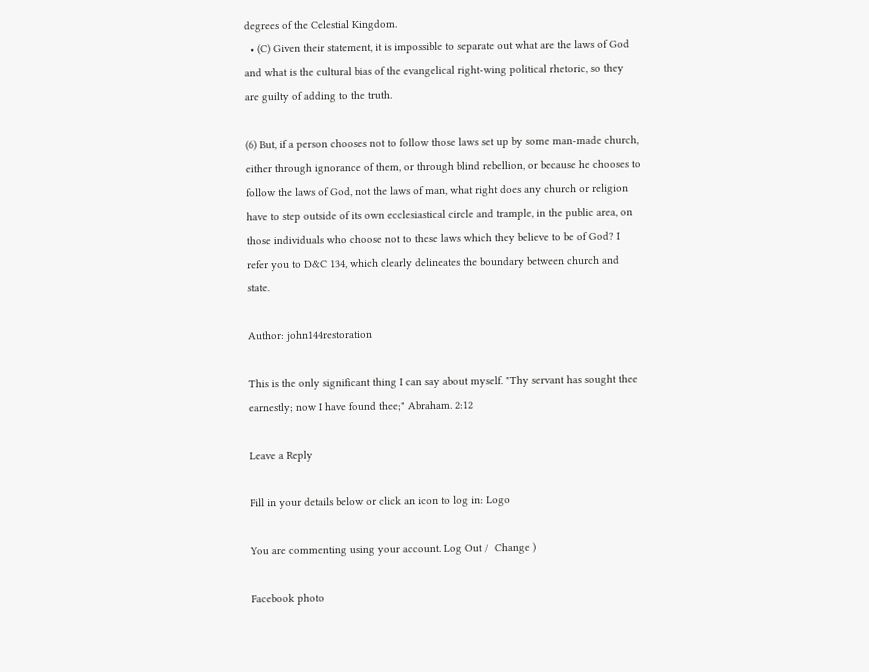degrees of the Celestial Kingdom.
  • (C) Given their statement, it is impossible to separate out what are the laws of God and what is the cultural bias of the evangelical right-wing political rhetoric, so they are guilty of adding to the truth.

(6) But, if a person chooses not to follow those laws set up by some man-made church, either through ignorance of them, or through blind rebellion, or because he chooses to follow the laws of God, not the laws of man, what right does any church or religion have to step outside of its own ecclesiastical circle and trample, in the public area, on those individuals who choose not to these laws which they believe to be of God? I refer you to D&C 134, which clearly delineates the boundary between church and state.

Author: john144restoration

This is the only significant thing I can say about myself. "Thy servant has sought thee earnestly; now I have found thee;" Abraham. 2:12

Leave a Reply

Fill in your details below or click an icon to log in: Logo

You are commenting using your account. Log Out /  Change )

Facebook photo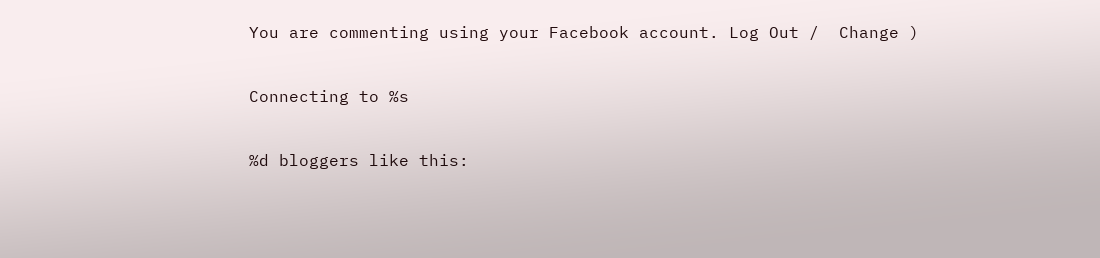You are commenting using your Facebook account. Log Out /  Change )

Connecting to %s

%d bloggers like this: